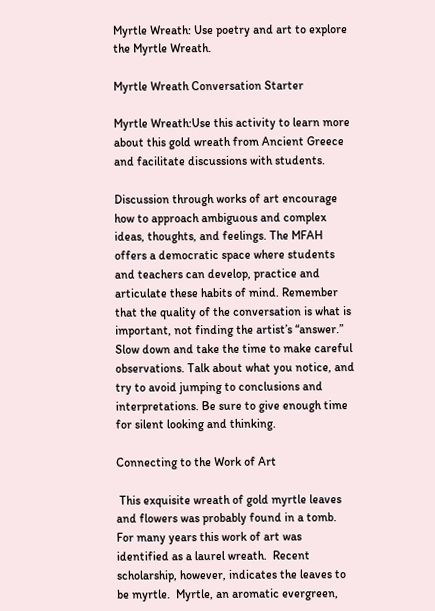Myrtle Wreath: Use poetry and art to explore the Myrtle Wreath.

Myrtle Wreath Conversation Starter

Myrtle Wreath:Use this activity to learn more about this gold wreath from Ancient Greece and facilitate discussions with students.

Discussion through works of art encourage how to approach ambiguous and complex ideas, thoughts, and feelings. The MFAH offers a democratic space where students and teachers can develop, practice and articulate these habits of mind. Remember that the quality of the conversation is what is important, not finding the artist’s “answer.” Slow down and take the time to make careful observations. Talk about what you notice, and try to avoid jumping to conclusions and interpretations. Be sure to give enough time for silent looking and thinking.

Connecting to the Work of Art

 This exquisite wreath of gold myrtle leaves and flowers was probably found in a tomb. For many years this work of art was identified as a laurel wreath.  Recent scholarship, however, indicates the leaves to be myrtle.  Myrtle, an aromatic evergreen,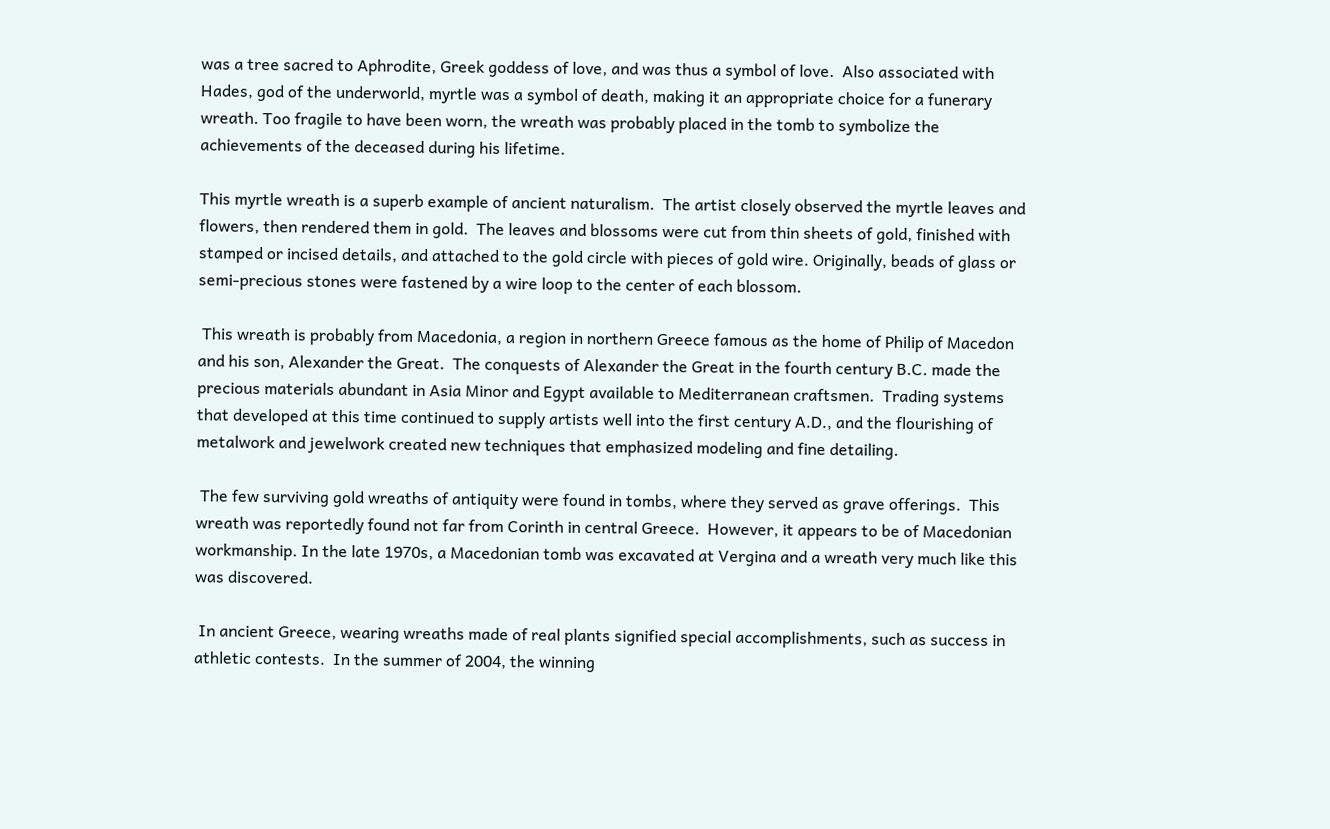was a tree sacred to Aphrodite, Greek goddess of love, and was thus a symbol of love.  Also associated with Hades, god of the underworld, myrtle was a symbol of death, making it an appropriate choice for a funerary wreath. Too fragile to have been worn, the wreath was probably placed in the tomb to symbolize the achievements of the deceased during his lifetime.

This myrtle wreath is a superb example of ancient naturalism.  The artist closely observed the myrtle leaves and flowers, then rendered them in gold.  The leaves and blossoms were cut from thin sheets of gold, finished with stamped or incised details, and attached to the gold circle with pieces of gold wire. Originally, beads of glass or semi-precious stones were fastened by a wire loop to the center of each blossom.

 This wreath is probably from Macedonia, a region in northern Greece famous as the home of Philip of Macedon and his son, Alexander the Great.  The conquests of Alexander the Great in the fourth century B.C. made the precious materials abundant in Asia Minor and Egypt available to Mediterranean craftsmen.  Trading systems that developed at this time continued to supply artists well into the first century A.D., and the flourishing of metalwork and jewelwork created new techniques that emphasized modeling and fine detailing.

 The few surviving gold wreaths of antiquity were found in tombs, where they served as grave offerings.  This wreath was reportedly found not far from Corinth in central Greece.  However, it appears to be of Macedonian workmanship. In the late 1970s, a Macedonian tomb was excavated at Vergina and a wreath very much like this was discovered.

 In ancient Greece, wearing wreaths made of real plants signified special accomplishments, such as success in athletic contests.  In the summer of 2004, the winning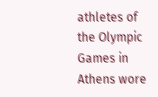athletes of the Olympic Games in Athens wore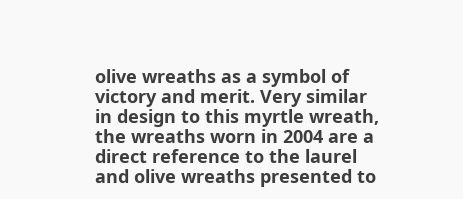olive wreaths as a symbol of victory and merit. Very similar in design to this myrtle wreath, the wreaths worn in 2004 are a direct reference to the laurel and olive wreaths presented to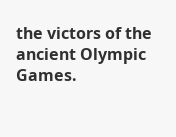the victors of the ancient Olympic Games.